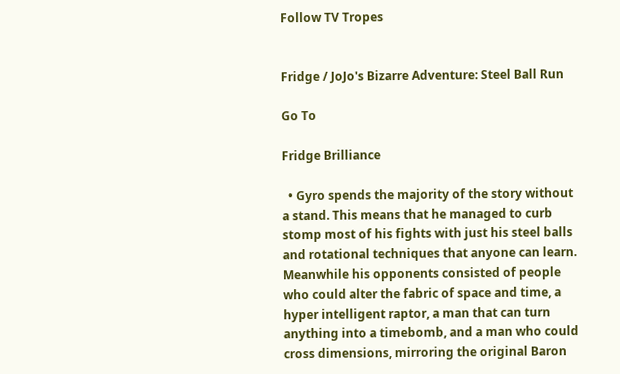Follow TV Tropes


Fridge / JoJo's Bizarre Adventure: Steel Ball Run

Go To

Fridge Brilliance

  • Gyro spends the majority of the story without a stand. This means that he managed to curb stomp most of his fights with just his steel balls and rotational techniques that anyone can learn. Meanwhile his opponents consisted of people who could alter the fabric of space and time, a hyper intelligent raptor, a man that can turn anything into a timebomb, and a man who could cross dimensions, mirroring the original Baron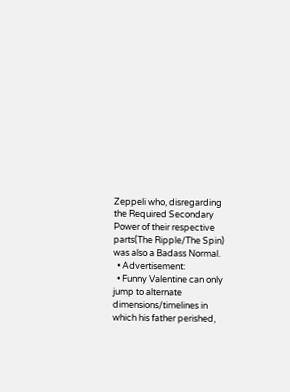Zeppeli who, disregarding the Required Secondary Power of their respective parts(The Ripple/The Spin) was also a Badass Normal.
  • Advertisement:
  • Funny Valentine can only jump to alternate dimensions/timelines in which his father perished,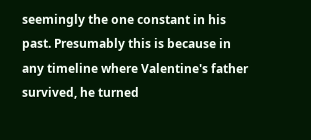seemingly the one constant in his past. Presumably this is because in any timeline where Valentine's father survived, he turned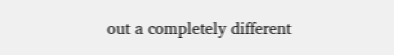out a completely different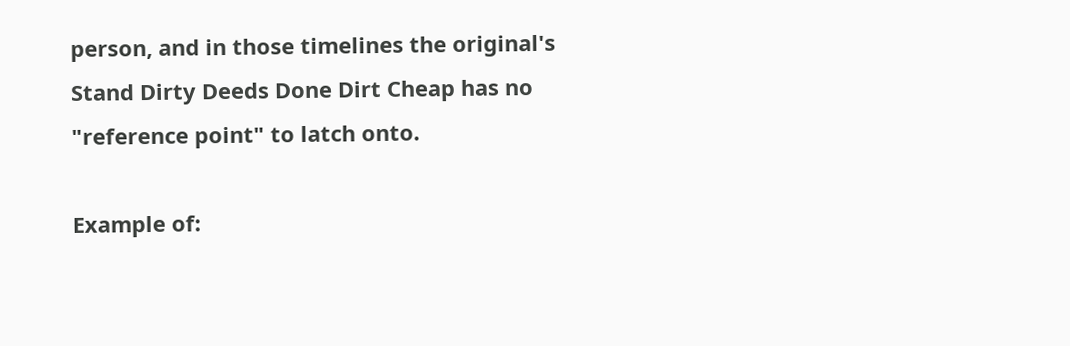person, and in those timelines the original's Stand Dirty Deeds Done Dirt Cheap has no "reference point" to latch onto.

Example of: